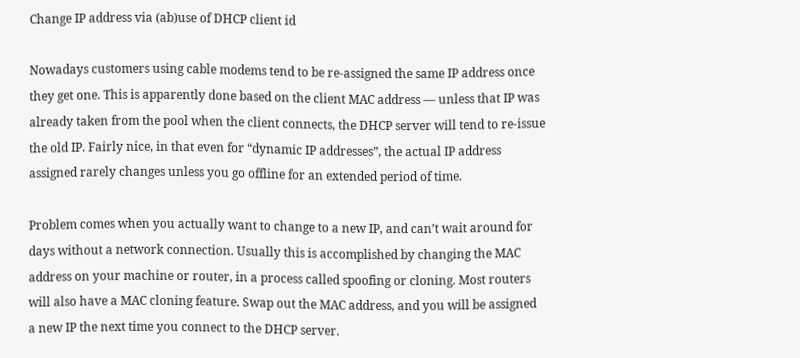Change IP address via (ab)use of DHCP client id

Nowadays customers using cable modems tend to be re-assigned the same IP address once they get one. This is apparently done based on the client MAC address — unless that IP was already taken from the pool when the client connects, the DHCP server will tend to re-issue the old IP. Fairly nice, in that even for “dynamic IP addresses”, the actual IP address assigned rarely changes unless you go offline for an extended period of time.

Problem comes when you actually want to change to a new IP, and can’t wait around for days without a network connection. Usually this is accomplished by changing the MAC address on your machine or router, in a process called spoofing or cloning. Most routers will also have a MAC cloning feature. Swap out the MAC address, and you will be assigned a new IP the next time you connect to the DHCP server.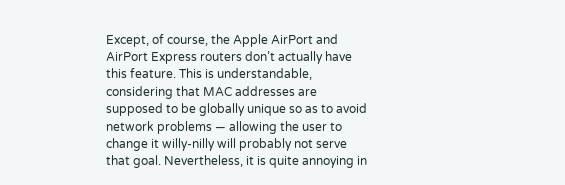Except, of course, the Apple AirPort and AirPort Express routers don’t actually have this feature. This is understandable, considering that MAC addresses are supposed to be globally unique so as to avoid network problems — allowing the user to change it willy-nilly will probably not serve that goal. Nevertheless, it is quite annoying in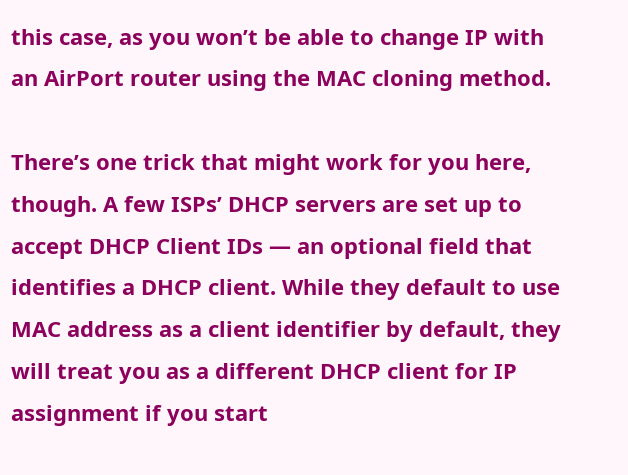this case, as you won’t be able to change IP with an AirPort router using the MAC cloning method.

There’s one trick that might work for you here, though. A few ISPs’ DHCP servers are set up to accept DHCP Client IDs — an optional field that identifies a DHCP client. While they default to use MAC address as a client identifier by default, they will treat you as a different DHCP client for IP assignment if you start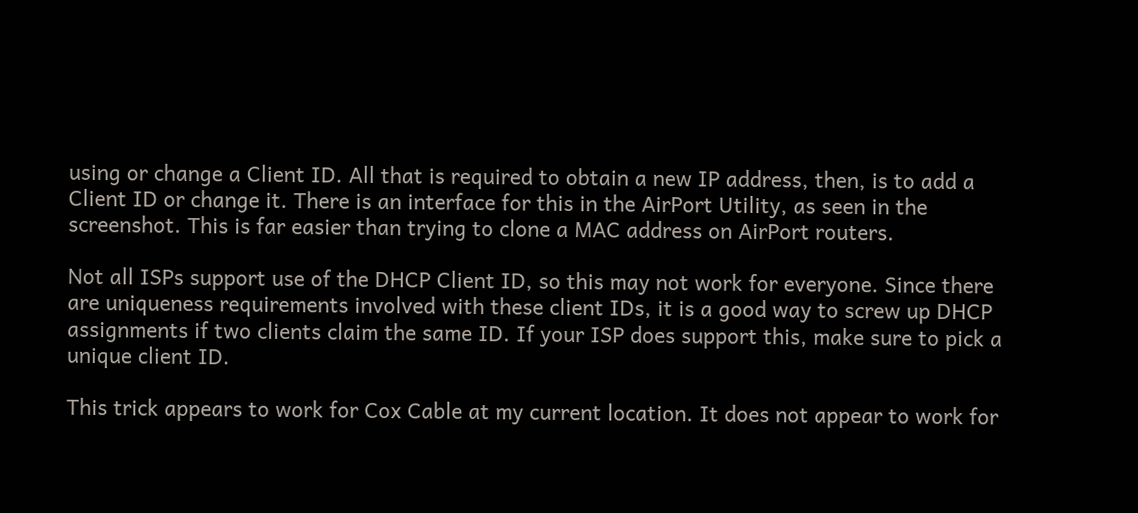using or change a Client ID. All that is required to obtain a new IP address, then, is to add a Client ID or change it. There is an interface for this in the AirPort Utility, as seen in the screenshot. This is far easier than trying to clone a MAC address on AirPort routers.

Not all ISPs support use of the DHCP Client ID, so this may not work for everyone. Since there are uniqueness requirements involved with these client IDs, it is a good way to screw up DHCP assignments if two clients claim the same ID. If your ISP does support this, make sure to pick a unique client ID.

This trick appears to work for Cox Cable at my current location. It does not appear to work for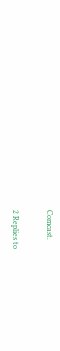Comcast.

2 Replies to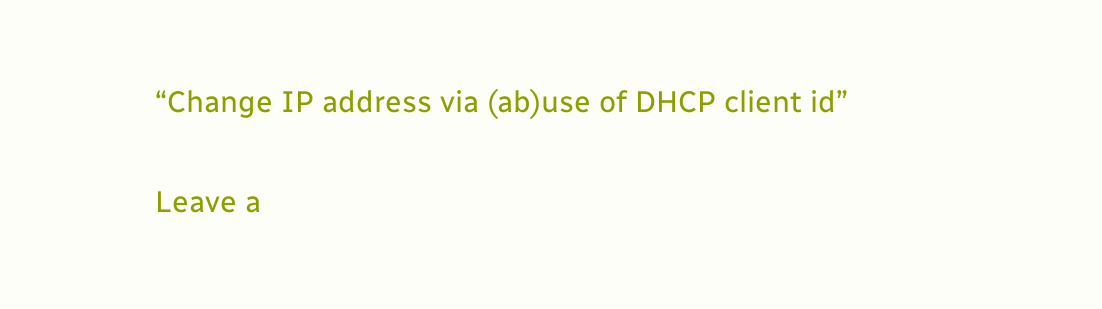“Change IP address via (ab)use of DHCP client id”

Leave a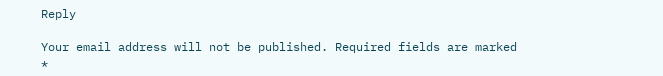Reply

Your email address will not be published. Required fields are marked *